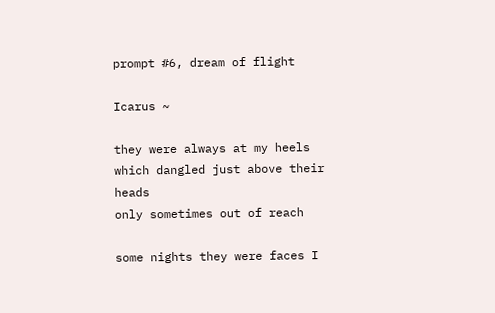prompt #6, dream of flight

Icarus ~

they were always at my heels
which dangled just above their heads
only sometimes out of reach

some nights they were faces I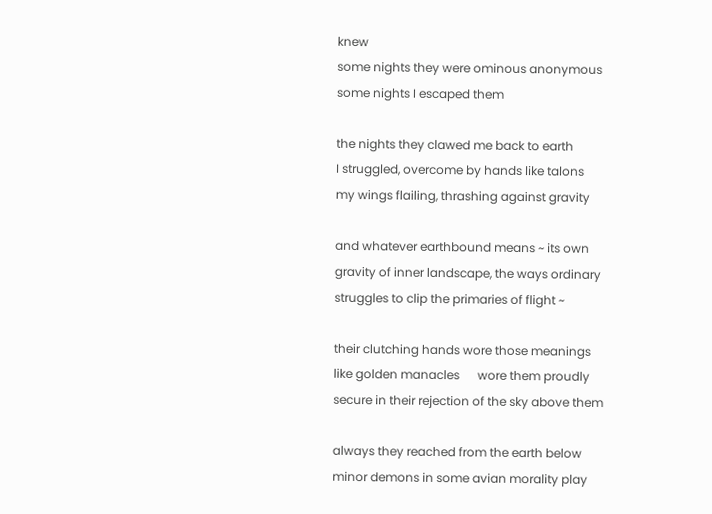knew
some nights they were ominous anonymous
some nights I escaped them

the nights they clawed me back to earth
I struggled, overcome by hands like talons
my wings flailing, thrashing against gravity

and whatever earthbound means ~ its own
gravity of inner landscape, the ways ordinary
struggles to clip the primaries of flight ~

their clutching hands wore those meanings
like golden manacles      wore them proudly
secure in their rejection of the sky above them

always they reached from the earth below
minor demons in some avian morality play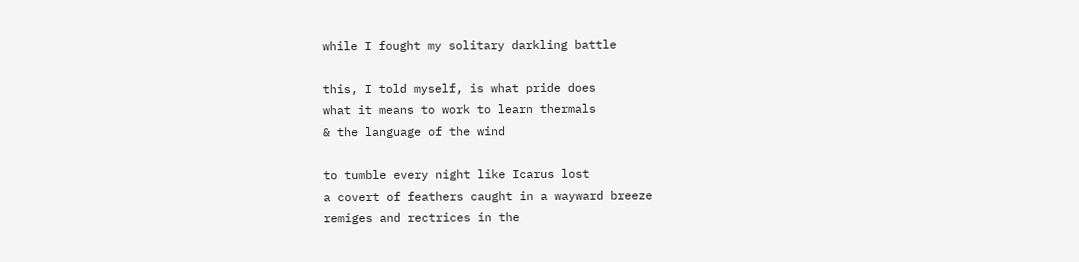while I fought my solitary darkling battle

this, I told myself, is what pride does
what it means to work to learn thermals
& the language of the wind

to tumble every night like Icarus lost
a covert of feathers caught in a wayward breeze
remiges and rectrices in the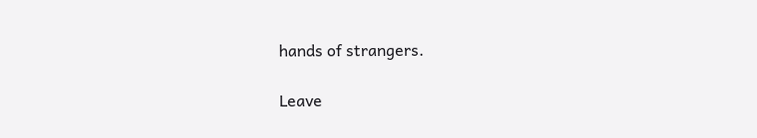hands of strangers.

Leave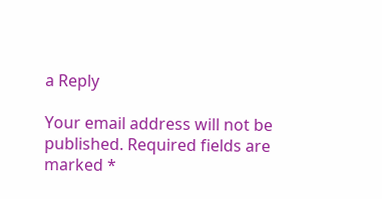a Reply

Your email address will not be published. Required fields are marked *